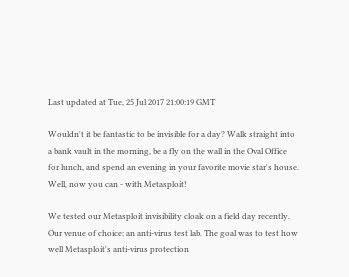Last updated at Tue, 25 Jul 2017 21:00:19 GMT

Wouldn't it be fantastic to be invisible for a day? Walk straight into a bank vault in the morning, be a fly on the wall in the Oval Office for lunch, and spend an evening in your favorite movie star's house. Well, now you can - with Metasploit!

We tested our Metasploit invisibility cloak on a field day recently. Our venue of choice: an anti-virus test lab. The goal was to test how well Metasploit's anti-virus protection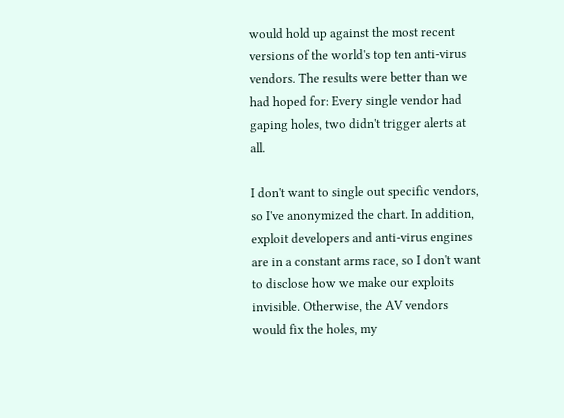would hold up against the most recent versions of the world's top ten anti-virus vendors. The results were better than we had hoped for: Every single vendor had gaping holes, two didn't trigger alerts at all.

I don't want to single out specific vendors, so I've anonymized the chart. In addition, exploit developers and anti-virus engines are in a constant arms race, so I don't want to disclose how we make our exploits invisible. Otherwise, the AV vendors would fix the holes, my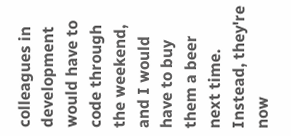colleagues in development would have to code through the weekend, and I would have to buy them a beer next time. Instead, they're now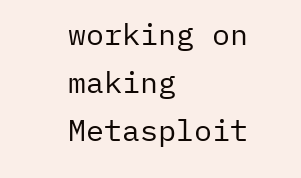working on making Metasploit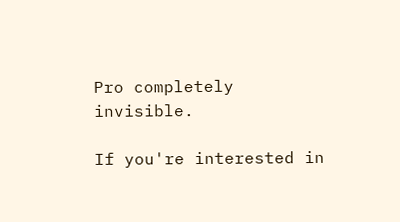Pro completely invisible.

If you're interested in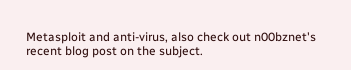Metasploit and anti-virus, also check out n00bznet's recent blog post on the subject.